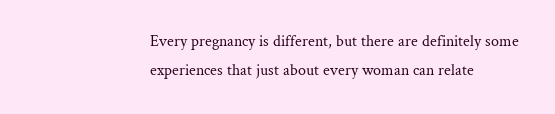Every pregnancy is different, but there are definitely some experiences that just about every woman can relate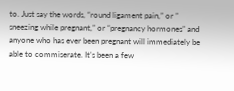to. Just say the words, “round ligament pain,” or ” sneezing while pregnant,” or “pregnancy hormones” and anyone who has ever been pregnant will immediately be able to commiserate. It’s been a few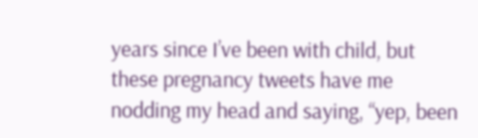years since I’ve been with child, but these pregnancy tweets have me nodding my head and saying, “yep, been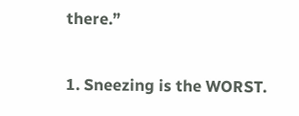there.”

1. Sneezing is the WORST.